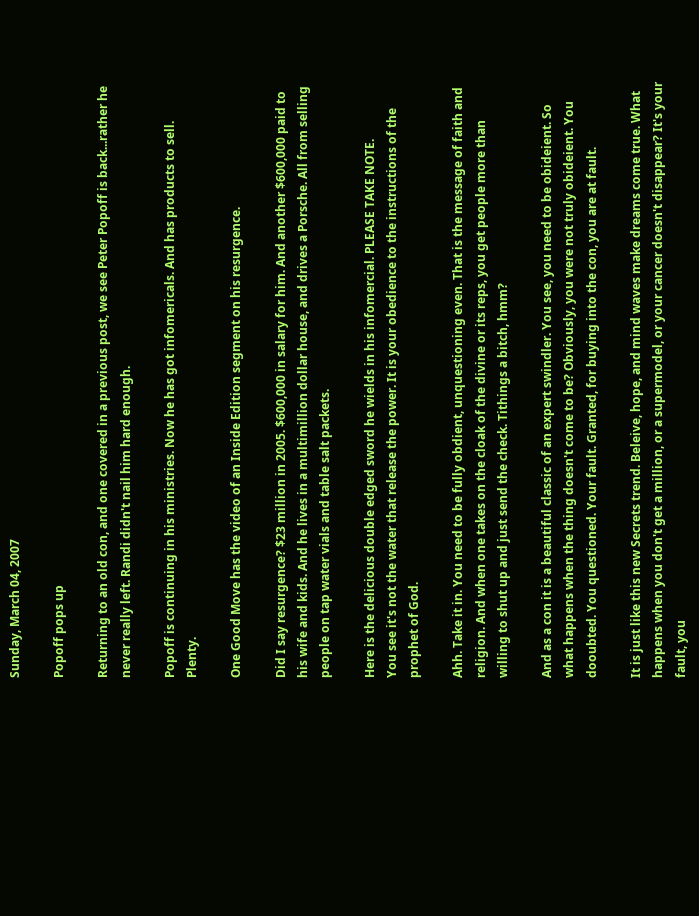Sunday, March 04, 2007

Popoff pops up

Returning to an old con, and one covered in a previous post, we see Peter Popoff is back...rather he never really left. Randi didn't nail him hard enough.

Popoff is continuing in his ministries. Now he has got infomericals. And has products to sell. Plenty.

One Good Move has the video of an Inside Edition segment on his resurgence.

Did I say resurgence? $23 million in 2005. $600,000 in salary for him. And another $600,000 paid to his wife and kids. And he lives in a multimillion dollar house, and drives a Porsche. All from selling people on tap water vials and table salt packets.

Here is the delicious double edged sword he wields in his infomercial. PLEASE TAKE NOTE.
You see it's not the water that release the power. It is your obedience to the instructions of the prophet of God.

Ahh. Take it in. You need to be fully obdient, unquestioning even. That is the message of faith and religion. And when one takes on the cloak of the divine or its reps, you get people more than willing to shut up and just send the check. Tithings a bitch, hmm?

And as a con it is a beautiful classic of an expert swindler. You see, you need to be obideient. So what happens when the thing doesn't come to be? Obviously, you were not truly obideient. You dooubted. You questioned. Your fault. Granted, for buying into the con, you are at fault.

It is just like this new Secrets trend. Beleive, hope, and mind waves make dreams come true. What happens when you don't get a million, or a supermodel, or your cancer doesn't disappear? It's your fault, you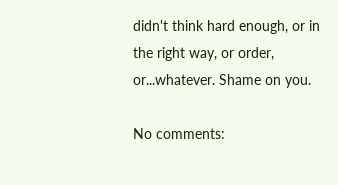didn't think hard enough, or in the right way, or order, or...whatever. Shame on you.

No comments: